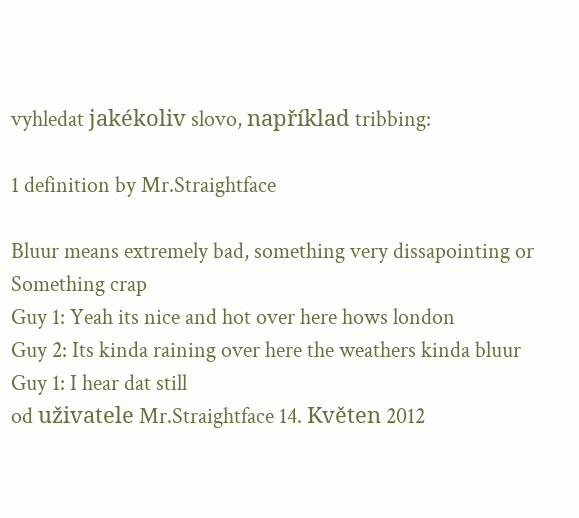vyhledat jakékoliv slovo, například tribbing:

1 definition by Mr.Straightface

Bluur means extremely bad, something very dissapointing or Something crap
Guy 1: Yeah its nice and hot over here hows london
Guy 2: Its kinda raining over here the weathers kinda bluur
Guy 1: I hear dat still
od uživatele Mr.Straightface 14. Květen 2012